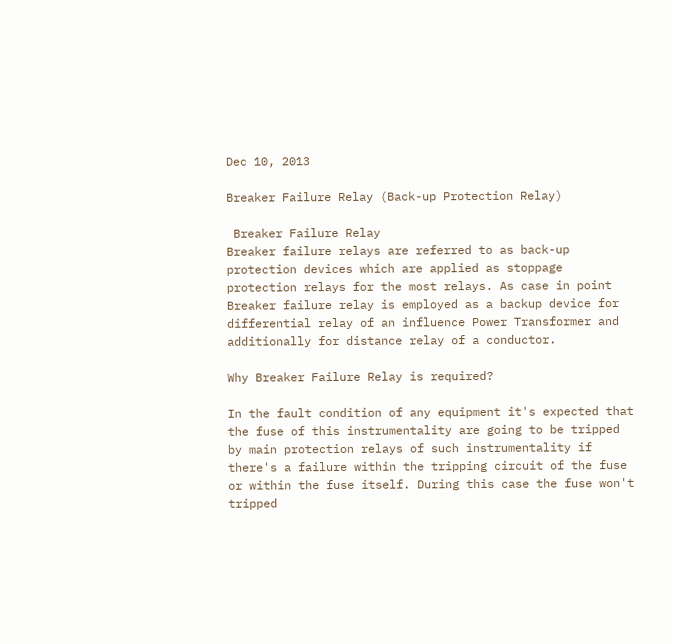Dec 10, 2013

Breaker Failure Relay (Back-up Protection Relay)

 Breaker Failure Relay
Breaker failure relays are referred to as back-up protection devices which are applied as stoppage protection relays for the most relays. As case in point Breaker failure relay is employed as a backup device for differential relay of an influence Power Transformer and additionally for distance relay of a conductor.

Why Breaker Failure Relay is required?

In the fault condition of any equipment it's expected that the fuse of this instrumentality are going to be tripped by main protection relays of such instrumentality if there's a failure within the tripping circuit of the fuse or within the fuse itself. During this case the fuse won't tripped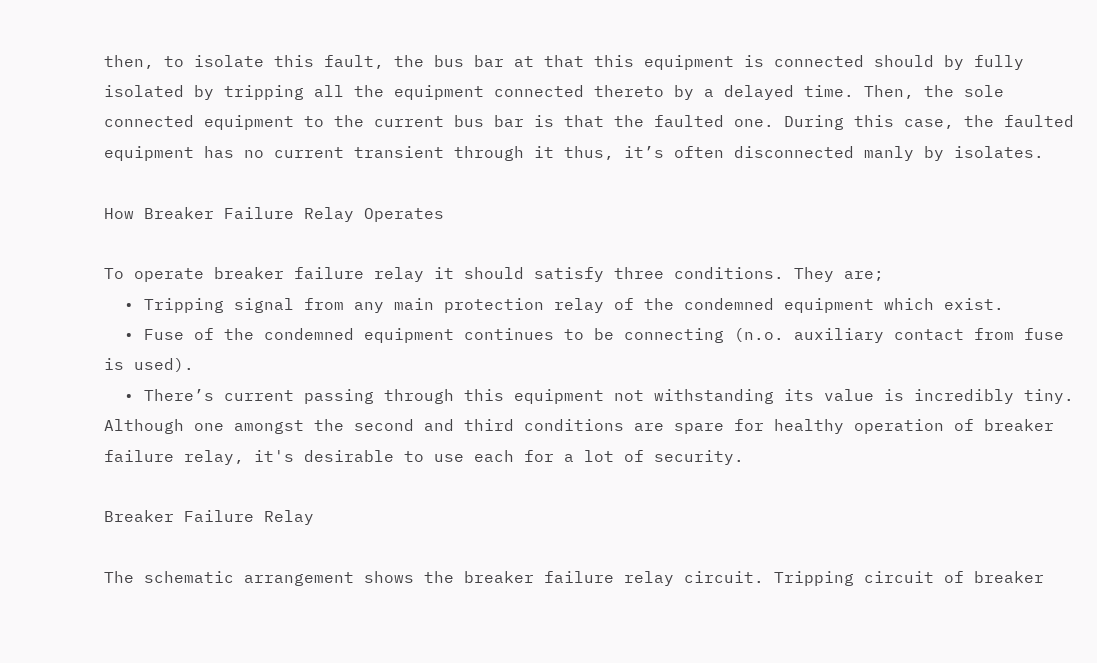then, to isolate this fault, the bus bar at that this equipment is connected should by fully isolated by tripping all the equipment connected thereto by a delayed time. Then, the sole connected equipment to the current bus bar is that the faulted one. During this case, the faulted equipment has no current transient through it thus, it’s often disconnected manly by isolates.

How Breaker Failure Relay Operates

To operate breaker failure relay it should satisfy three conditions. They are;
  • Tripping signal from any main protection relay of the condemned equipment which exist.
  • Fuse of the condemned equipment continues to be connecting (n.o. auxiliary contact from fuse is used).
  • There’s current passing through this equipment not withstanding its value is incredibly tiny.
Although one amongst the second and third conditions are spare for healthy operation of breaker failure relay, it's desirable to use each for a lot of security.

Breaker Failure Relay

The schematic arrangement shows the breaker failure relay circuit. Tripping circuit of breaker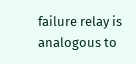failure relay is analogous to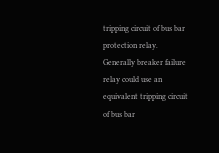tripping circuit of bus bar protection relay. Generally breaker failure relay could use an equivalent tripping circuit of bus bar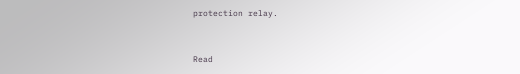protection relay.


Read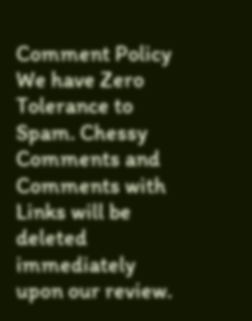Comment Policy
We have Zero Tolerance to Spam. Chessy Comments and Comments with Links will be deleted immediately upon our review.